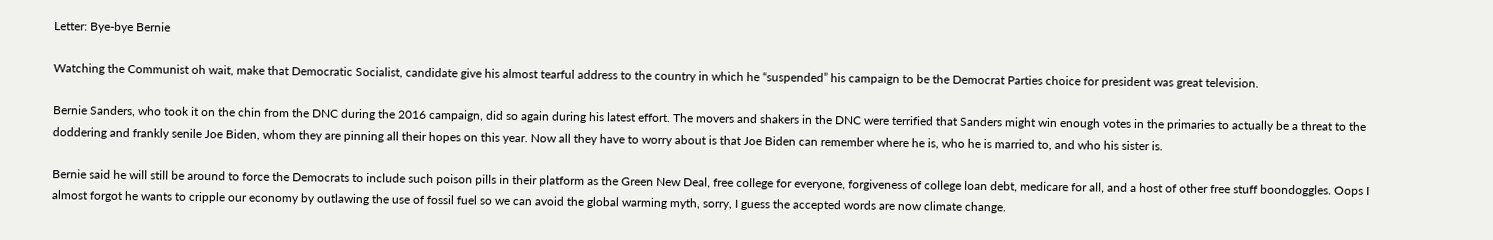Letter: Bye-bye Bernie

Watching the Communist oh wait, make that Democratic Socialist, candidate give his almost tearful address to the country in which he “suspended” his campaign to be the Democrat Parties choice for president was great television.

Bernie Sanders, who took it on the chin from the DNC during the 2016 campaign, did so again during his latest effort. The movers and shakers in the DNC were terrified that Sanders might win enough votes in the primaries to actually be a threat to the doddering and frankly senile Joe Biden, whom they are pinning all their hopes on this year. Now all they have to worry about is that Joe Biden can remember where he is, who he is married to, and who his sister is.

Bernie said he will still be around to force the Democrats to include such poison pills in their platform as the Green New Deal, free college for everyone, forgiveness of college loan debt, medicare for all, and a host of other free stuff boondoggles. Oops I almost forgot he wants to cripple our economy by outlawing the use of fossil fuel so we can avoid the global warming myth, sorry, I guess the accepted words are now climate change.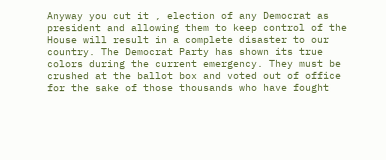Anyway you cut it , election of any Democrat as president and allowing them to keep control of the House will result in a complete disaster to our country. The Democrat Party has shown its true colors during the current emergency. They must be crushed at the ballot box and voted out of office for the sake of those thousands who have fought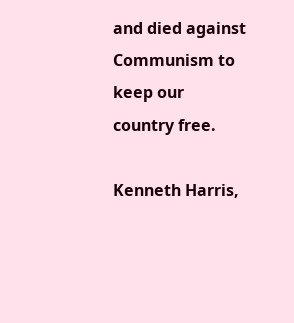and died against Communism to keep our country free.

Kenneth Harris,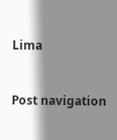Lima


Post navigation